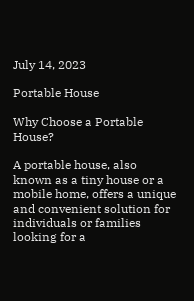July 14, 2023

Portable House

Why Choose a Portable House?

A portable house, also known as a tiny house or a mobile home, offers a unique and convenient solution for individuals or families looking for a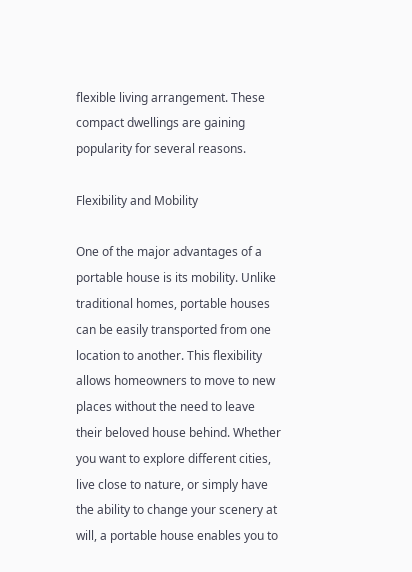flexible living arrangement. These compact dwellings are gaining popularity for several reasons.

Flexibility and Mobility

One of the major advantages of a portable house is its mobility. Unlike traditional homes, portable houses can be easily transported from one location to another. This flexibility allows homeowners to move to new places without the need to leave their beloved house behind. Whether you want to explore different cities, live close to nature, or simply have the ability to change your scenery at will, a portable house enables you to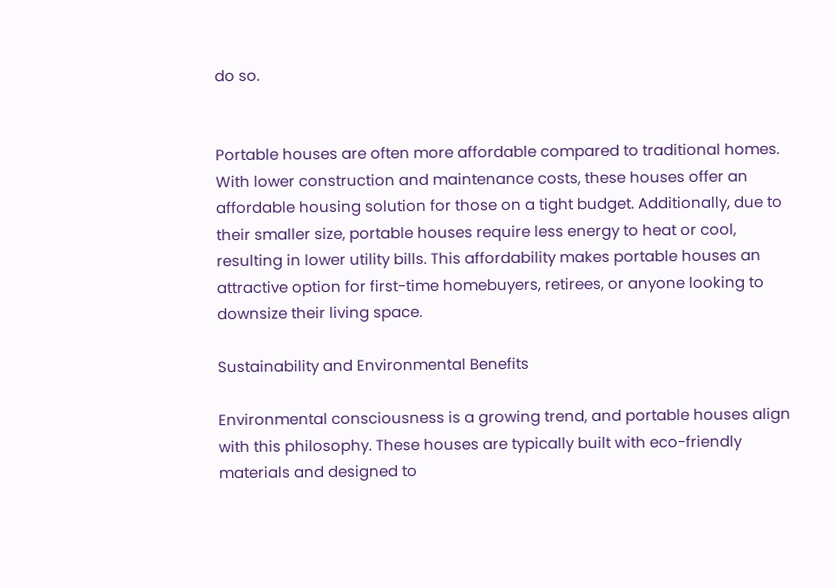do so.


Portable houses are often more affordable compared to traditional homes. With lower construction and maintenance costs, these houses offer an affordable housing solution for those on a tight budget. Additionally, due to their smaller size, portable houses require less energy to heat or cool, resulting in lower utility bills. This affordability makes portable houses an attractive option for first-time homebuyers, retirees, or anyone looking to downsize their living space.

Sustainability and Environmental Benefits

Environmental consciousness is a growing trend, and portable houses align with this philosophy. These houses are typically built with eco-friendly materials and designed to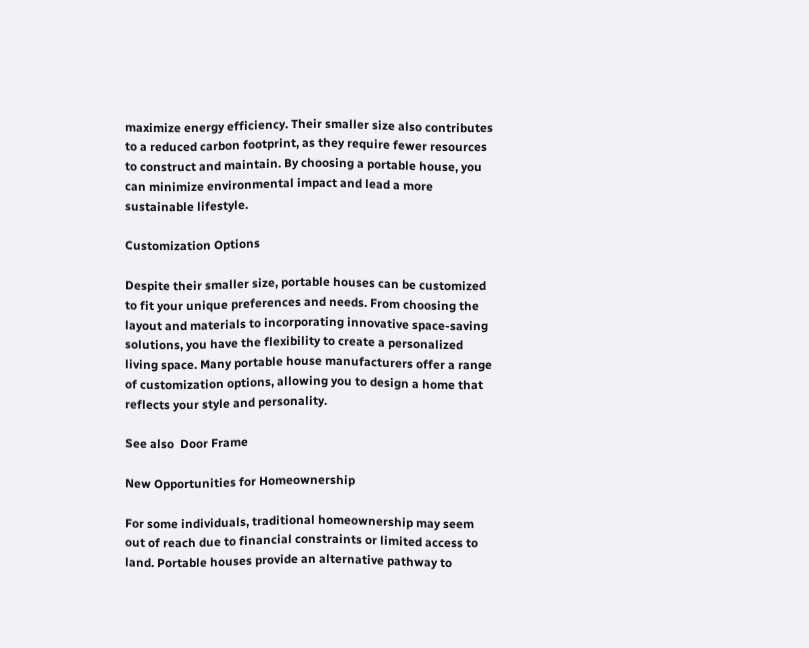maximize energy efficiency. Their smaller size also contributes to a reduced carbon footprint, as they require fewer resources to construct and maintain. By choosing a portable house, you can minimize environmental impact and lead a more sustainable lifestyle.

Customization Options

Despite their smaller size, portable houses can be customized to fit your unique preferences and needs. From choosing the layout and materials to incorporating innovative space-saving solutions, you have the flexibility to create a personalized living space. Many portable house manufacturers offer a range of customization options, allowing you to design a home that reflects your style and personality.

See also  Door Frame

New Opportunities for Homeownership

For some individuals, traditional homeownership may seem out of reach due to financial constraints or limited access to land. Portable houses provide an alternative pathway to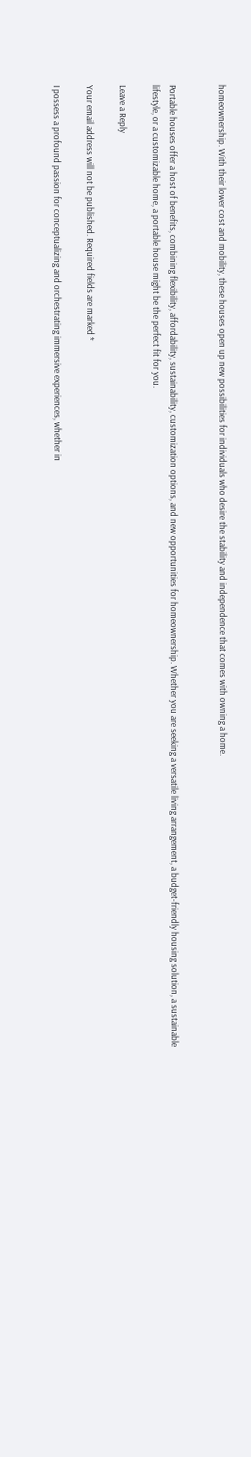homeownership. With their lower cost and mobility, these houses open up new possibilities for individuals who desire the stability and independence that comes with owning a home.


Portable houses offer a host of benefits, combining flexibility, affordability, sustainability, customization options, and new opportunities for homeownership. Whether you are seeking a versatile living arrangement, a budget-friendly housing solution, a sustainable lifestyle, or a customizable home, a portable house might be the perfect fit for you.

Leave a Reply

Your email address will not be published. Required fields are marked *

I possess a profound passion for conceptualizing and orchestrating immersive experiences, whether in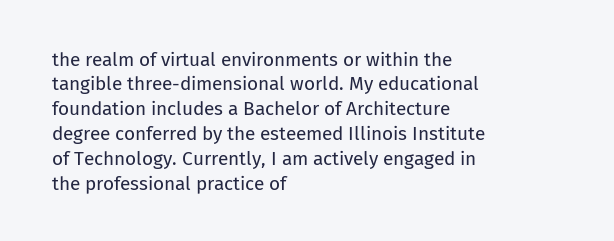the realm of virtual environments or within the tangible three-dimensional world. My educational foundation includes a Bachelor of Architecture degree conferred by the esteemed Illinois Institute of Technology. Currently, I am actively engaged in the professional practice of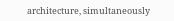architecture, simultaneously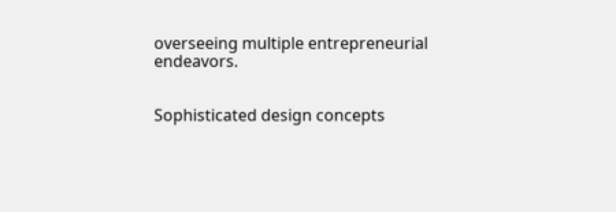overseeing multiple entrepreneurial endeavors.


Sophisticated design concepts